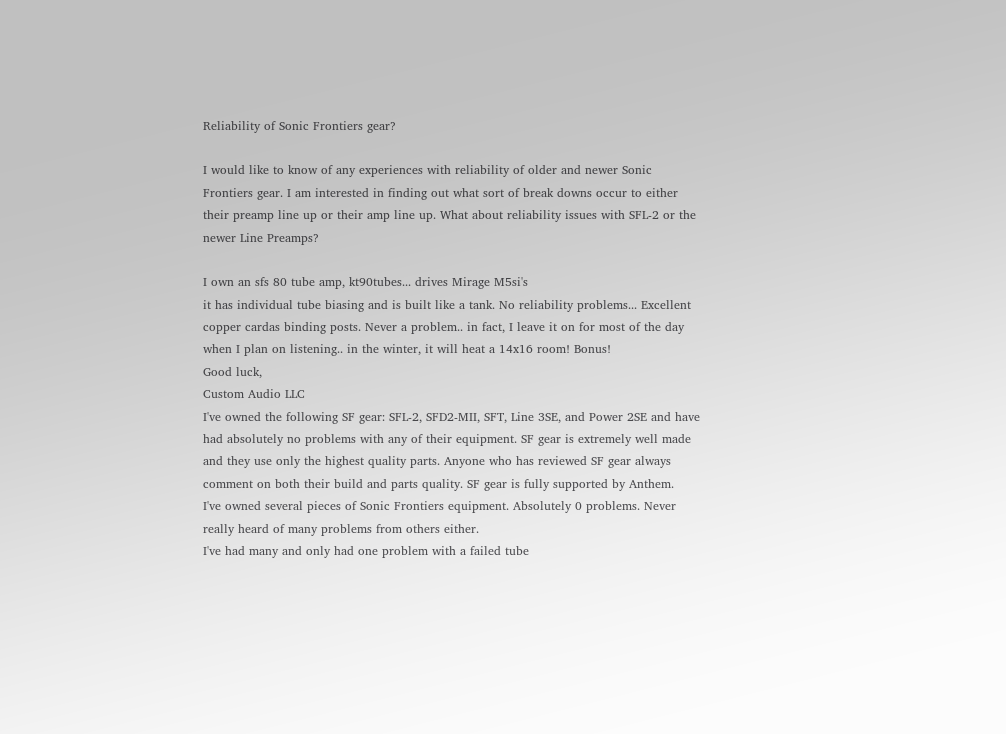Reliability of Sonic Frontiers gear?

I would like to know of any experiences with reliability of older and newer Sonic Frontiers gear. I am interested in finding out what sort of break downs occur to either their preamp line up or their amp line up. What about reliability issues with SFL-2 or the newer Line Preamps?

I own an sfs 80 tube amp, kt90tubes... drives Mirage M5si's
it has individual tube biasing and is built like a tank. No reliability problems... Excellent copper cardas binding posts. Never a problem.. in fact, I leave it on for most of the day when I plan on listening.. in the winter, it will heat a 14x16 room! Bonus!
Good luck,
Custom Audio LLC
I've owned the following SF gear: SFL-2, SFD2-MII, SFT, Line 3SE, and Power 2SE and have had absolutely no problems with any of their equipment. SF gear is extremely well made and they use only the highest quality parts. Anyone who has reviewed SF gear always comment on both their build and parts quality. SF gear is fully supported by Anthem.
I've owned several pieces of Sonic Frontiers equipment. Absolutely 0 problems. Never really heard of many problems from others either.
I've had many and only had one problem with a failed tube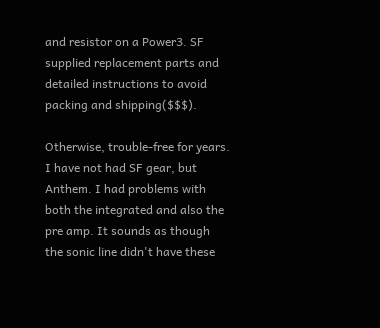and resistor on a Power3. SF supplied replacement parts and detailed instructions to avoid packing and shipping($$$).

Otherwise, trouble-free for years.
I have not had SF gear, but Anthem. I had problems with both the integrated and also the pre amp. It sounds as though the sonic line didn't have these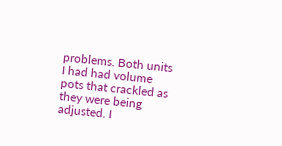problems. Both units I had had volume pots that crackled as they were being adjusted. I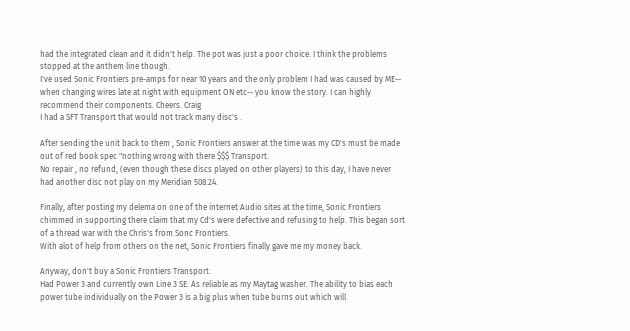had the integrated clean and it didn't help. The pot was just a poor choice. I think the problems stopped at the anthem line though.
I've used Sonic Frontiers pre-amps for near 10 years and the only problem I had was caused by ME-- when changing wires late at night with equipment ON etc-- you know the story. I can highly recommend their components. Cheers. Craig
I had a SFT Transport that would not track many disc's .

After sending the unit back to them , Sonic Frontiers answer at the time was my CD's must be made out of red book spec "nothing wrong with there $$$ Transport.
No repair , no refund, (even though these discs played on other players) to this day, I have never had another disc not play on my Meridian 508.24.

Finally, after posting my delema on one of the internet Audio sites at the time, Sonic Frontiers chimmed in supporting there claim that my Cd's were defective and refusing to help. This began sort of a thread war with the Chris's from Sonc Frontiers.
With alot of help from others on the net, Sonic Frontiers finally gave me my money back.

Anyway, don't buy a Sonic Frontiers Transport.
Had Power 3 and currently own Line 3 SE. As reliable as my Maytag washer. The ability to bias each power tube individually on the Power 3 is a big plus when tube burns out which will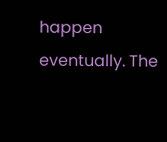happen eventually. The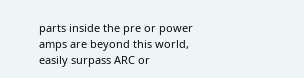parts inside the pre or power amps are beyond this world, easily surpass ARC or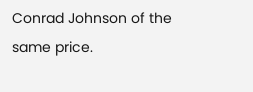Conrad Johnson of the same price.